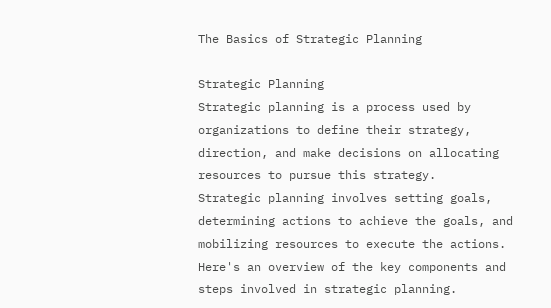The Basics of Strategic Planning

Strategic Planning
Strategic planning is a process used by organizations to define their strategy, direction, and make decisions on allocating resources to pursue this strategy.
Strategic planning involves setting goals, determining actions to achieve the goals, and mobilizing resources to execute the actions. Here's an overview of the key components and steps involved in strategic planning.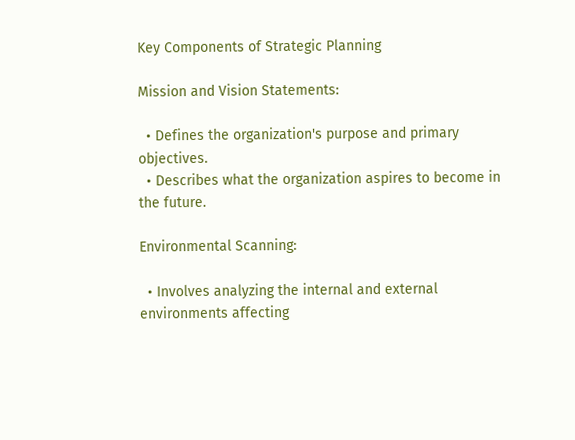Key Components of Strategic Planning

Mission and Vision Statements:

  • Defines the organization's purpose and primary objectives.
  • Describes what the organization aspires to become in the future.

Environmental Scanning:

  • Involves analyzing the internal and external environments affecting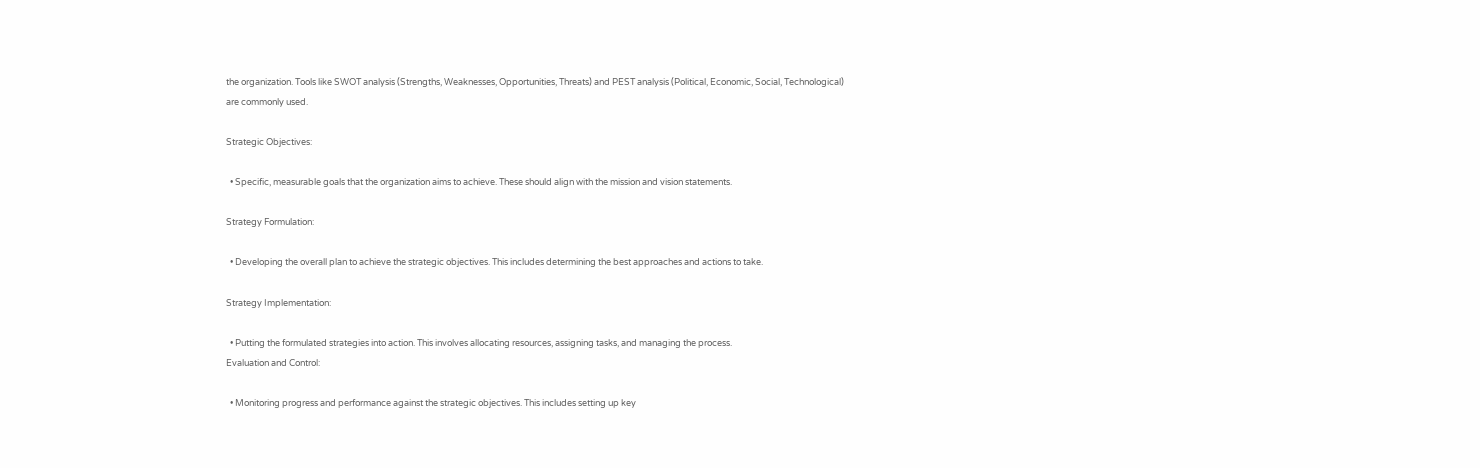the organization. Tools like SWOT analysis (Strengths, Weaknesses, Opportunities, Threats) and PEST analysis (Political, Economic, Social, Technological) are commonly used.

Strategic Objectives:

  • Specific, measurable goals that the organization aims to achieve. These should align with the mission and vision statements.

Strategy Formulation:

  • Developing the overall plan to achieve the strategic objectives. This includes determining the best approaches and actions to take.

Strategy Implementation:

  • Putting the formulated strategies into action. This involves allocating resources, assigning tasks, and managing the process.
Evaluation and Control:

  • Monitoring progress and performance against the strategic objectives. This includes setting up key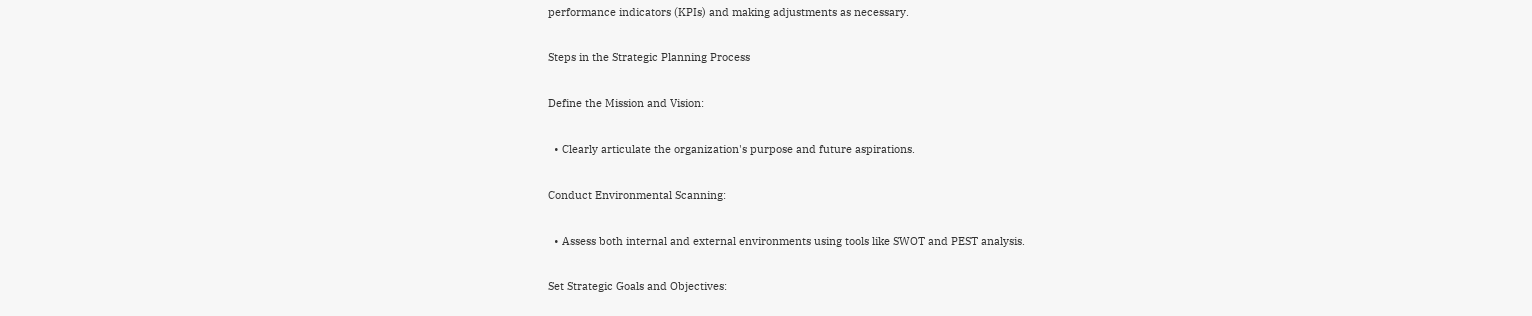performance indicators (KPIs) and making adjustments as necessary.

Steps in the Strategic Planning Process

Define the Mission and Vision:

  • Clearly articulate the organization's purpose and future aspirations.

Conduct Environmental Scanning:

  • Assess both internal and external environments using tools like SWOT and PEST analysis.

Set Strategic Goals and Objectives: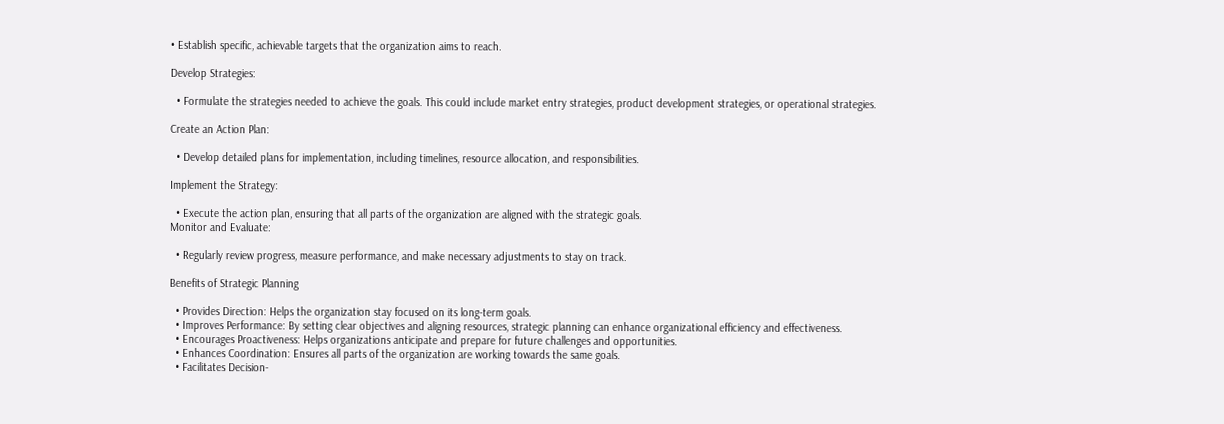• Establish specific, achievable targets that the organization aims to reach.

Develop Strategies:

  • Formulate the strategies needed to achieve the goals. This could include market entry strategies, product development strategies, or operational strategies.

Create an Action Plan:

  • Develop detailed plans for implementation, including timelines, resource allocation, and responsibilities.

Implement the Strategy:

  • Execute the action plan, ensuring that all parts of the organization are aligned with the strategic goals.
Monitor and Evaluate:

  • Regularly review progress, measure performance, and make necessary adjustments to stay on track.

Benefits of Strategic Planning

  • Provides Direction: Helps the organization stay focused on its long-term goals.
  • Improves Performance: By setting clear objectives and aligning resources, strategic planning can enhance organizational efficiency and effectiveness.
  • Encourages Proactiveness: Helps organizations anticipate and prepare for future challenges and opportunities.
  • Enhances Coordination: Ensures all parts of the organization are working towards the same goals.
  • Facilitates Decision-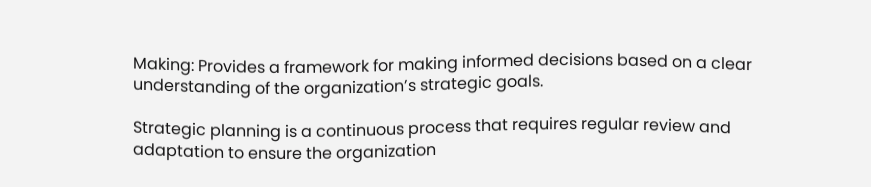Making: Provides a framework for making informed decisions based on a clear understanding of the organization’s strategic goals.

Strategic planning is a continuous process that requires regular review and adaptation to ensure the organization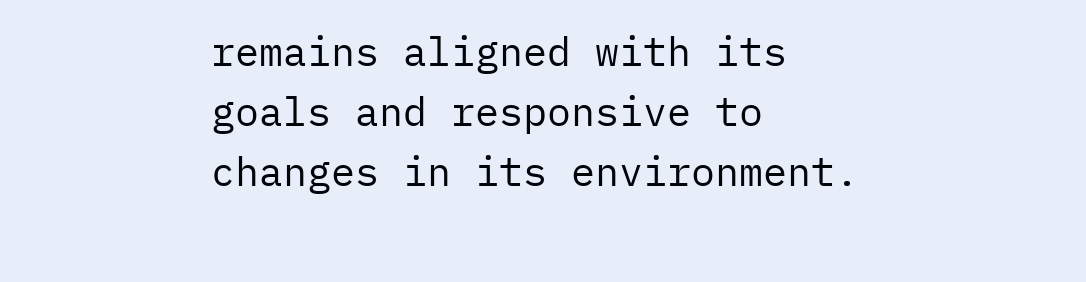remains aligned with its goals and responsive to changes in its environment.